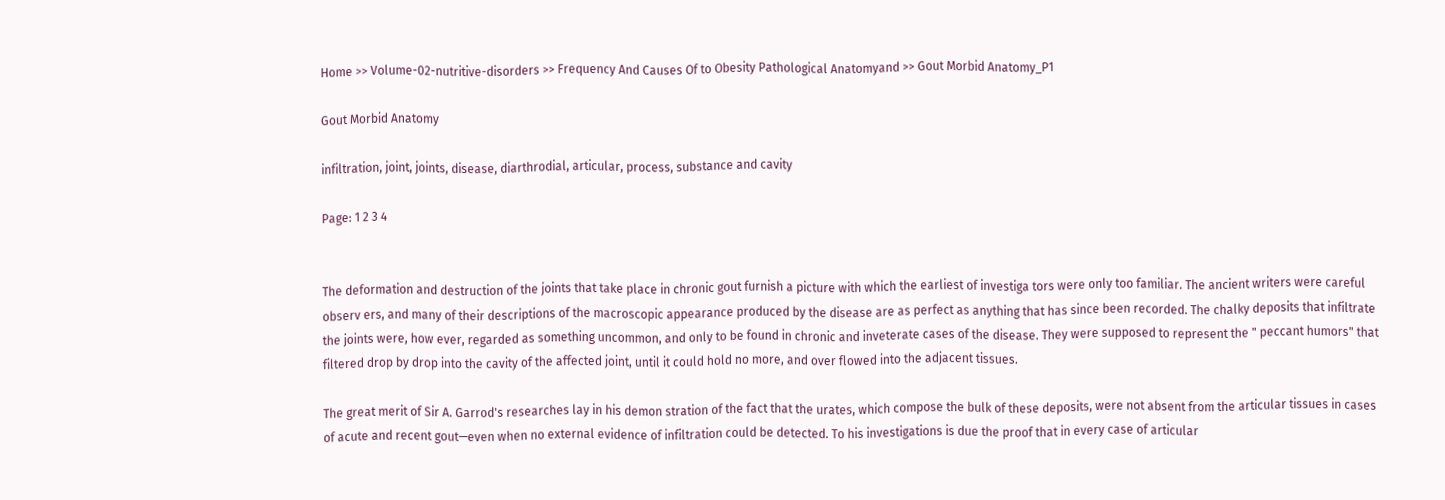Home >> Volume-02-nutritive-disorders >> Frequency And Causes Of to Obesity Pathological Anatomyand >> Gout Morbid Anatomy_P1

Gout Morbid Anatomy

infiltration, joint, joints, disease, diarthrodial, articular, process, substance and cavity

Page: 1 2 3 4


The deformation and destruction of the joints that take place in chronic gout furnish a picture with which the earliest of investiga tors were only too familiar. The ancient writers were careful observ ers, and many of their descriptions of the macroscopic appearance produced by the disease are as perfect as anything that has since been recorded. The chalky deposits that infiltrate the joints were, how ever, regarded as something uncommon, and only to be found in chronic and inveterate cases of the disease. They were supposed to represent the " peccant humors" that filtered drop by drop into the cavity of the affected joint, until it could hold no more, and over flowed into the adjacent tissues.

The great merit of Sir A. Garrod's researches lay in his demon stration of the fact that the urates, which compose the bulk of these deposits, were not absent from the articular tissues in cases of acute and recent gout—even when no external evidence of infiltration could be detected. To his investigations is due the proof that in every case of articular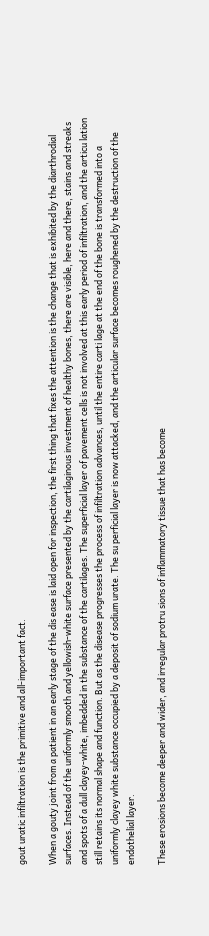gout uratic infiltration is the primitive and all-important fact.

When a gouty joint from a patient in an early stage of the dis ease is laid open for inspection, the first thing that fixes the attention is the change that is exhibited by the diarthrodial surfaces. Instead of the uniformly smooth and yellowish-white surface presented by the cartilaginous investment of healthy bones, there are visible, here and there, stains and streaks and spots of a dull clayey-white, imbedded in the substance of the cartilages. The superficial layer of pavement cells is not involved at this early period of infiltration, and the articu lation still retains its normal shape and function. But as the disease progresses the process of infiltration advances, until the entire carti lage at the end of the bone is transformed into a uniformly clayey white substance occupied by a deposit of sodium urate. The su perficial layer is now attacked, and the articular surface becomes roughened by the destruction of the endothelial layer.

These erosions become deeper and wider, and irregular protru sions of inflammatory tissue that has become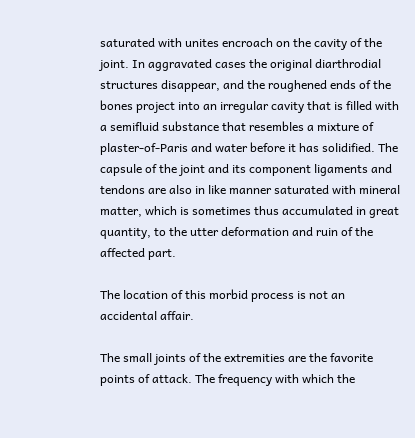saturated with unites encroach on the cavity of the joint. In aggravated cases the original diarthrodial structures disappear, and the roughened ends of the bones project into an irregular cavity that is filled with a semifluid substance that resembles a mixture of plaster-of-Paris and water before it has solidified. The capsule of the joint and its component ligaments and tendons are also in like manner saturated with mineral matter, which is sometimes thus accumulated in great quantity, to the utter deformation and ruin of the affected part.

The location of this morbid process is not an accidental affair.

The small joints of the extremities are the favorite points of attack. The frequency with which the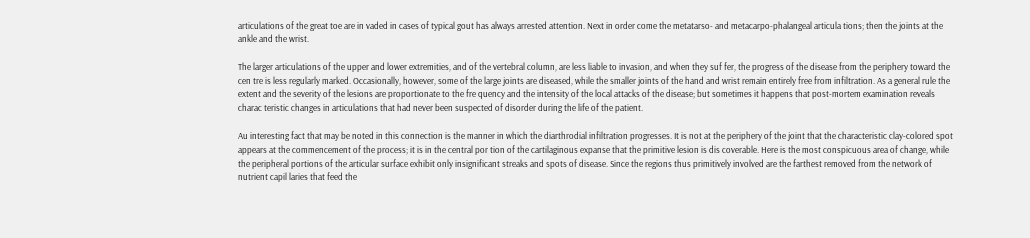articulations of the great toe are in vaded in cases of typical gout has always arrested attention. Next in order come the metatarso- and metacarpo-phalangeal articula tions; then the joints at the ankle and the wrist.

The larger articulations of the upper and lower extremities, and of the vertebral column, are less liable to invasion, and when they suf fer, the progress of the disease from the periphery toward the cen tre is less regularly marked. Occasionally, however, some of the large joints are diseased, while the smaller joints of the hand and wrist remain entirely free from infiltration. As a general rule the extent and the severity of the lesions are proportionate to the fre quency and the intensity of the local attacks of the disease; but sometimes it happens that post-mortem examination reveals charac teristic changes in articulations that had never been suspected of disorder during the life of the patient.

Au interesting fact that may be noted in this connection is the manner in which the diarthrodial infiltration progresses. It is not at the periphery of the joint that the characteristic clay-colored spot appears at the commencement of the process; it is in the central por tion of the cartilaginous expanse that the primitive lesion is dis coverable. Here is the most conspicuous area of change, while the peripheral portions of the articular surface exhibit only insignificant streaks and spots of disease. Since the regions thus primitively involved are the farthest removed from the network of nutrient capil laries that feed the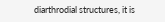diarthrodial structures, it is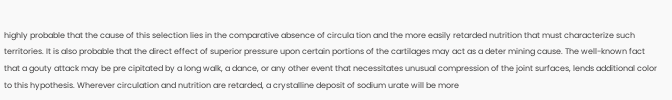highly probable that the cause of this selection lies in the comparative absence of circula tion and the more easily retarded nutrition that must characterize such territories. It is also probable that the direct effect of superior pressure upon certain portions of the cartilages may act as a deter mining cause. The well-known fact that a gouty attack may be pre cipitated by a long walk, a dance, or any other event that necessitates unusual compression of the joint surfaces, lends additional color to this hypothesis. Wherever circulation and nutrition are retarded, a crystalline deposit of sodium urate will be more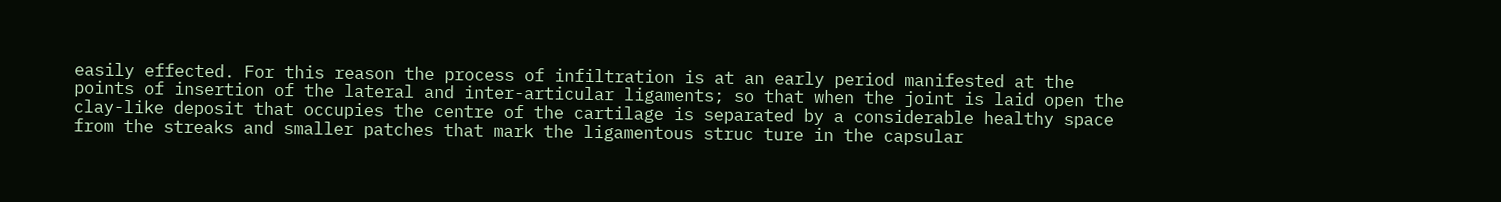easily effected. For this reason the process of infiltration is at an early period manifested at the points of insertion of the lateral and inter-articular ligaments; so that when the joint is laid open the clay-like deposit that occupies the centre of the cartilage is separated by a considerable healthy space from the streaks and smaller patches that mark the ligamentous struc ture in the capsular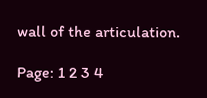wall of the articulation.

Page: 1 2 3 4